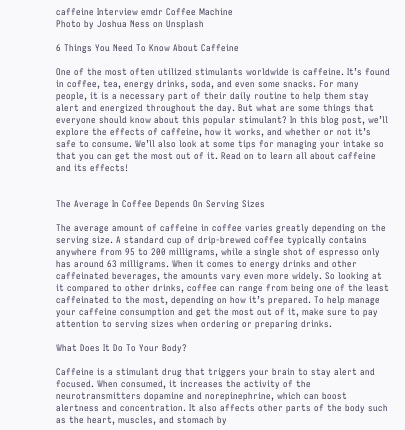caffeine Interview emdr Coffee Machine
Photo by Joshua Ness on Unsplash

6 Things You Need To Know About Caffeine

One of the most often utilized stimulants worldwide is caffeine. It’s found in coffee, tea, energy drinks, soda, and even some snacks. For many people, it is a necessary part of their daily routine to help them stay alert and energized throughout the day. But what are some things that everyone should know about this popular stimulant? In this blog post, we’ll explore the effects of caffeine, how it works, and whether or not it’s safe to consume. We’ll also look at some tips for managing your intake so that you can get the most out of it. Read on to learn all about caffeine and its effects!


The Average In Coffee Depends On Serving Sizes

The average amount of caffeine in coffee varies greatly depending on the serving size. A standard cup of drip-brewed coffee typically contains anywhere from 95 to 200 milligrams, while a single shot of espresso only has around 63 milligrams. When it comes to energy drinks and other caffeinated beverages, the amounts vary even more widely. So looking at it compared to other drinks, coffee can range from being one of the least caffeinated to the most, depending on how it’s prepared. To help manage your caffeine consumption and get the most out of it, make sure to pay attention to serving sizes when ordering or preparing drinks.

What Does It Do To Your Body?

Caffeine is a stimulant drug that triggers your brain to stay alert and focused. When consumed, it increases the activity of the neurotransmitters dopamine and norepinephrine, which can boost alertness and concentration. It also affects other parts of the body such as the heart, muscles, and stomach by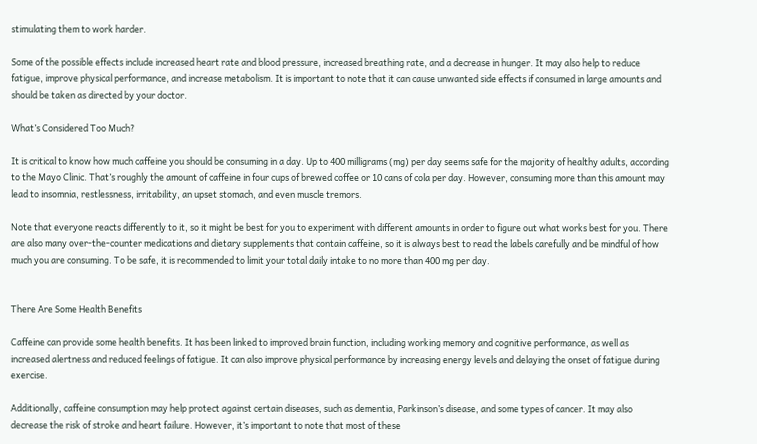stimulating them to work harder.

Some of the possible effects include increased heart rate and blood pressure, increased breathing rate, and a decrease in hunger. It may also help to reduce fatigue, improve physical performance, and increase metabolism. It is important to note that it can cause unwanted side effects if consumed in large amounts and should be taken as directed by your doctor.

What’s Considered Too Much?

It is critical to know how much caffeine you should be consuming in a day. Up to 400 milligrams (mg) per day seems safe for the majority of healthy adults, according to the Mayo Clinic. That’s roughly the amount of caffeine in four cups of brewed coffee or 10 cans of cola per day. However, consuming more than this amount may lead to insomnia, restlessness, irritability, an upset stomach, and even muscle tremors.

Note that everyone reacts differently to it, so it might be best for you to experiment with different amounts in order to figure out what works best for you. There are also many over-the-counter medications and dietary supplements that contain caffeine, so it is always best to read the labels carefully and be mindful of how much you are consuming. To be safe, it is recommended to limit your total daily intake to no more than 400 mg per day.


There Are Some Health Benefits

Caffeine can provide some health benefits. It has been linked to improved brain function, including working memory and cognitive performance, as well as increased alertness and reduced feelings of fatigue. It can also improve physical performance by increasing energy levels and delaying the onset of fatigue during exercise.

Additionally, caffeine consumption may help protect against certain diseases, such as dementia, Parkinson’s disease, and some types of cancer. It may also decrease the risk of stroke and heart failure. However, it’s important to note that most of these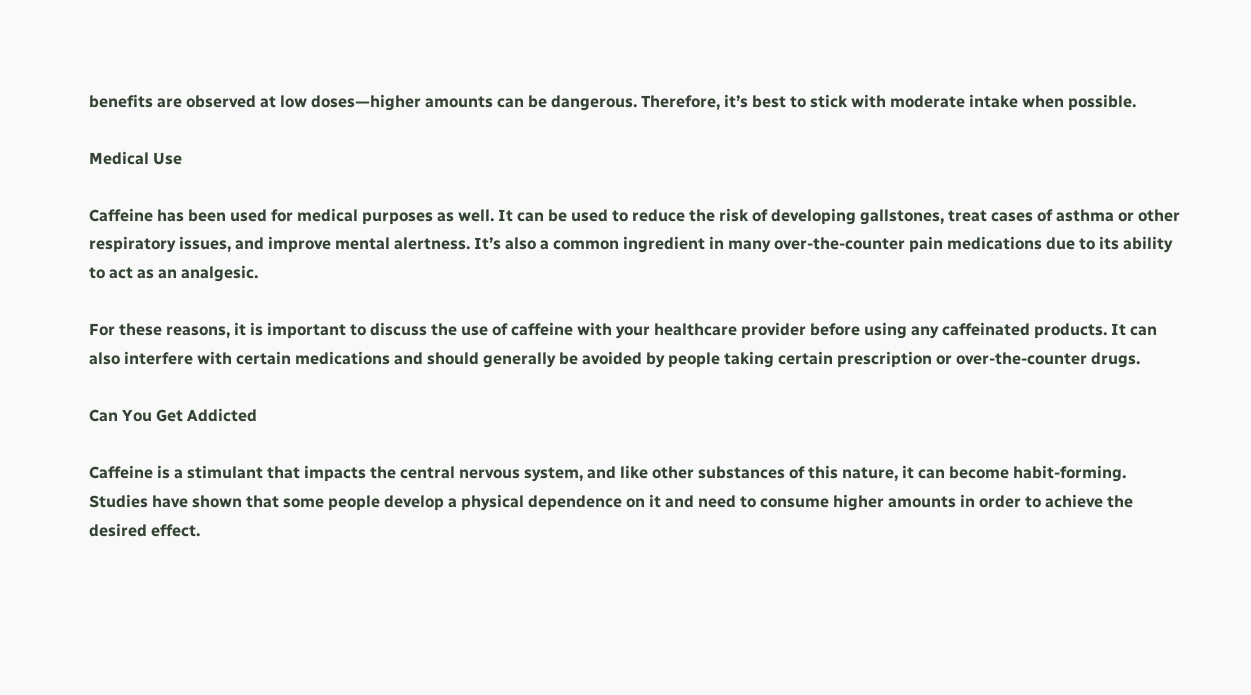benefits are observed at low doses—higher amounts can be dangerous. Therefore, it’s best to stick with moderate intake when possible.

Medical Use

Caffeine has been used for medical purposes as well. It can be used to reduce the risk of developing gallstones, treat cases of asthma or other respiratory issues, and improve mental alertness. It’s also a common ingredient in many over-the-counter pain medications due to its ability to act as an analgesic.

For these reasons, it is important to discuss the use of caffeine with your healthcare provider before using any caffeinated products. It can also interfere with certain medications and should generally be avoided by people taking certain prescription or over-the-counter drugs.

Can You Get Addicted

Caffeine is a stimulant that impacts the central nervous system, and like other substances of this nature, it can become habit-forming. Studies have shown that some people develop a physical dependence on it and need to consume higher amounts in order to achieve the desired effect.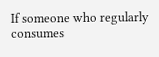If someone who regularly consumes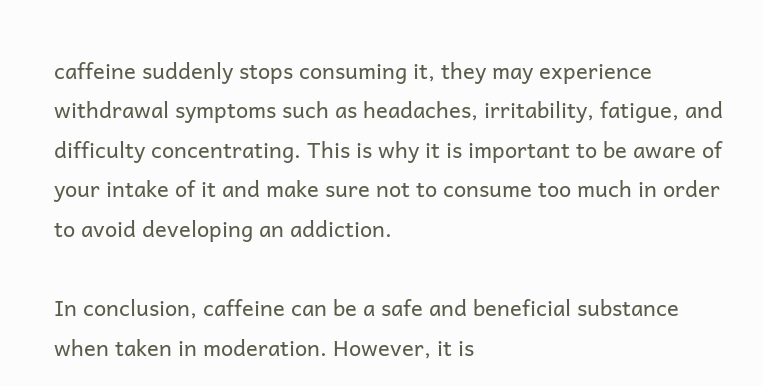caffeine suddenly stops consuming it, they may experience withdrawal symptoms such as headaches, irritability, fatigue, and difficulty concentrating. This is why it is important to be aware of your intake of it and make sure not to consume too much in order to avoid developing an addiction.

In conclusion, caffeine can be a safe and beneficial substance when taken in moderation. However, it is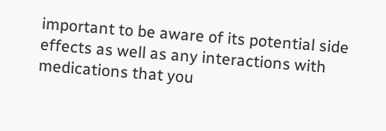important to be aware of its potential side effects as well as any interactions with medications that you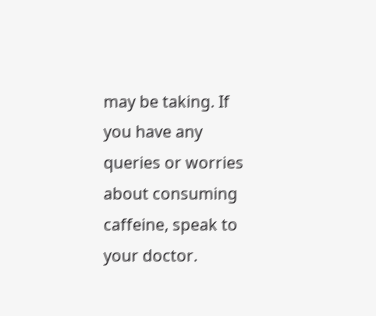may be taking. If you have any queries or worries about consuming caffeine, speak to your doctor.